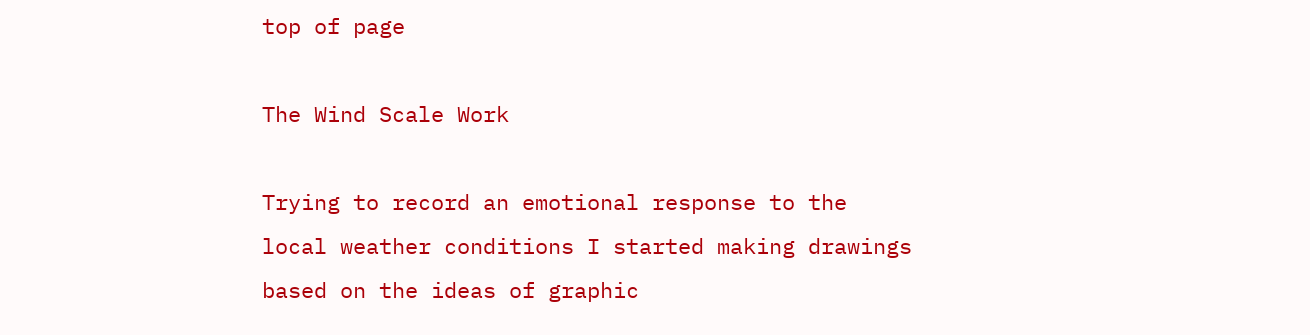top of page

The Wind Scale Work

Trying to record an emotional response to the local weather conditions I started making drawings based on the ideas of graphic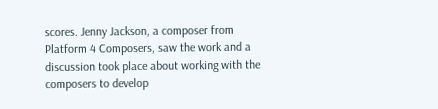scores. Jenny Jackson, a composer from Platform 4 Composers, saw the work and a discussion took place about working with the composers to develop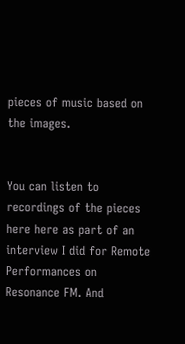pieces of music based on the images.


You can listen to recordings of the pieces here here as part of an interview I did for Remote Performances on Resonance FM. And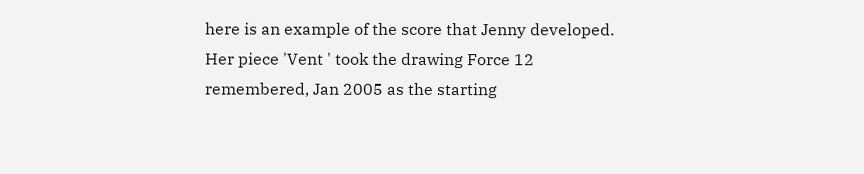here is an example of the score that Jenny developed. Her piece 'Vent ' took the drawing Force 12 remembered, Jan 2005 as the starting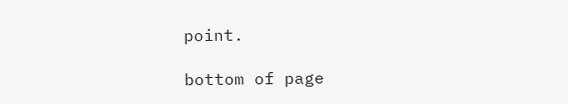point.

bottom of page